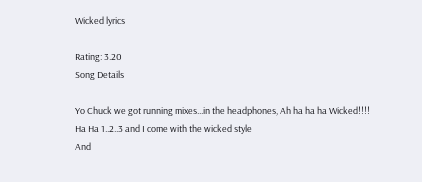Wicked lyrics

Rating: 3.20
Song Details

Yo Chuck we got running mixes...in the headphones, Ah ha ha ha Wicked!!!!
Ha Ha 1..2..3 and I come with the wicked style
And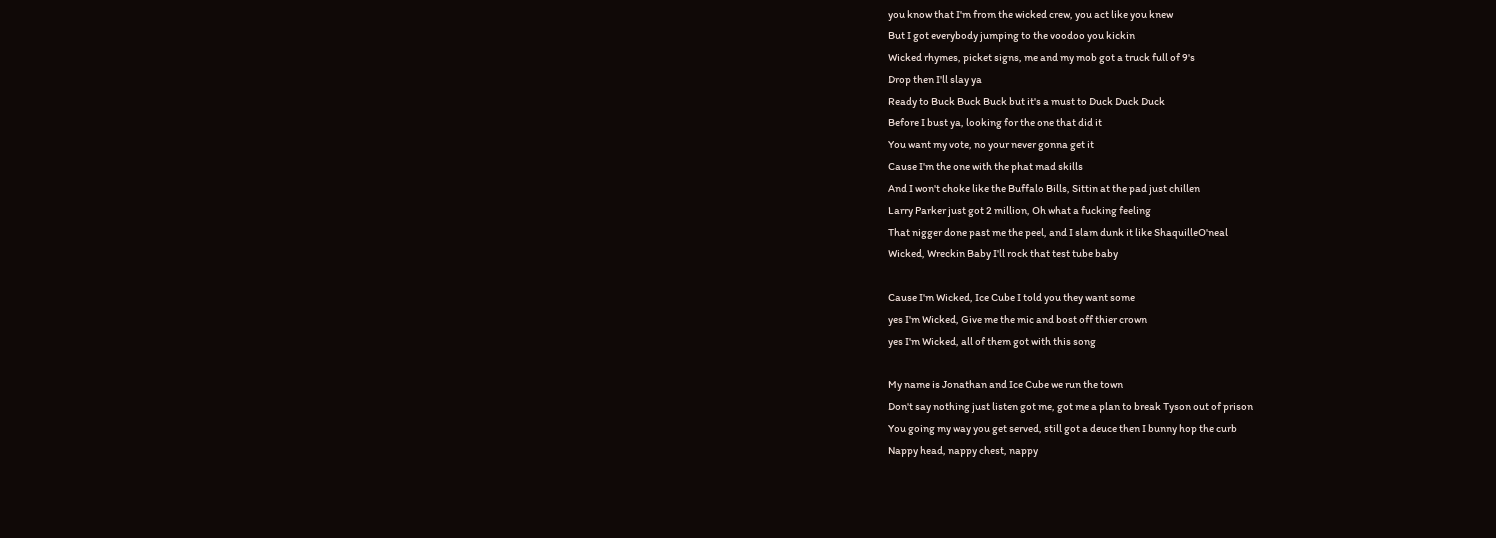you know that I'm from the wicked crew, you act like you knew
But I got everybody jumping to the voodoo you kickin
Wicked rhymes, picket signs, me and my mob got a truck full of 9's
Drop then I'll slay ya
Ready to Buck Buck Buck but it's a must to Duck Duck Duck
Before I bust ya, looking for the one that did it
You want my vote, no your never gonna get it
Cause I'm the one with the phat mad skills
And I won't choke like the Buffalo Bills, Sittin at the pad just chillen
Larry Parker just got 2 million, Oh what a fucking feeling
That nigger done past me the peel, and I slam dunk it like ShaquilleO'neal
Wicked, Wreckin Baby I'll rock that test tube baby

Cause I'm Wicked, Ice Cube I told you they want some
yes I'm Wicked, Give me the mic and bost off thier crown
yes I'm Wicked, all of them got with this song

My name is Jonathan and Ice Cube we run the town
Don't say nothing just listen got me, got me a plan to break Tyson out of prison
You going my way you get served, still got a deuce then I bunny hop the curb
Nappy head, nappy chest, nappy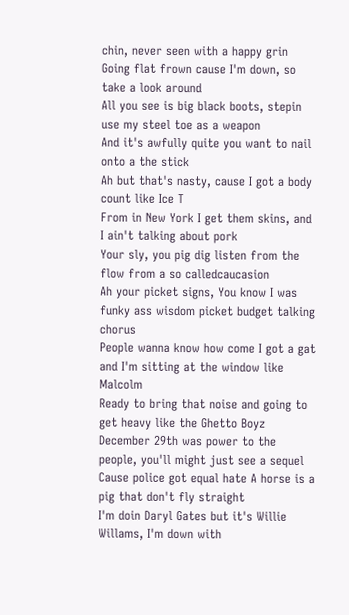chin, never seen with a happy grin
Going flat frown cause I'm down, so take a look around
All you see is big black boots, stepin use my steel toe as a weapon
And it's awfully quite you want to nail onto a the stick
Ah but that's nasty, cause I got a body count like Ice T
From in New York I get them skins, and I ain't talking about pork
Your sly, you pig dig listen from the flow from a so calledcaucasion
Ah your picket signs, You know I was funky ass wisdom picket budget talking chorus
People wanna know how come I got a gat and I'm sitting at the window like Malcolm
Ready to bring that noise and going to get heavy like the Ghetto Boyz
December 29th was power to the people, you'll might just see a sequel
Cause police got equal hate A horse is a pig that don't fly straight
I'm doin Daryl Gates but it's Willie Willams, I'm down with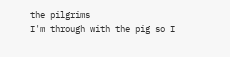the pilgrims
I'm through with the pig so I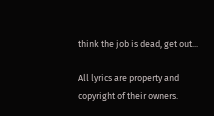think the job is dead, get out...

All lyrics are property and copyright of their owners.